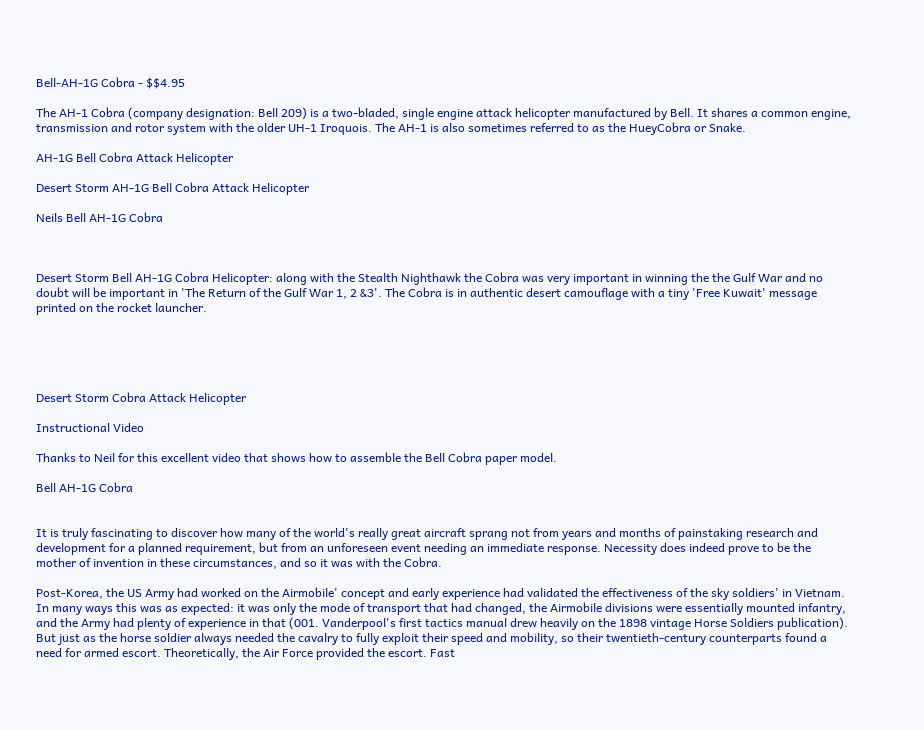Bell-AH-1G Cobra - $$4.95

The AH-1 Cobra (company designation: Bell 209) is a two-bladed, single engine attack helicopter manufactured by Bell. It shares a common engine, transmission and rotor system with the older UH-1 Iroquois. The AH-1 is also sometimes referred to as the HueyCobra or Snake.

AH-1G Bell Cobra Attack Helicopter

Desert Storm AH-1G Bell Cobra Attack Helicopter

Neils Bell AH-1G Cobra



Desert Storm Bell AH-1G Cobra Helicopter: along with the Stealth Nighthawk the Cobra was very important in winning the the Gulf War and no doubt will be important in 'The Return of the Gulf War 1, 2 &3'. The Cobra is in authentic desert camouflage with a tiny 'Free Kuwait' message printed on the rocket launcher.





Desert Storm Cobra Attack Helicopter

Instructional Video

Thanks to Neil for this excellent video that shows how to assemble the Bell Cobra paper model.

Bell AH-1G Cobra


It is truly fascinating to discover how many of the world's really great aircraft sprang not from years and months of painstaking research and development for a planned requirement, but from an unforeseen event needing an immediate response. Necessity does indeed prove to be the mother of invention in these circumstances, and so it was with the Cobra.

Post-Korea, the US Army had worked on the Airmobile' concept and early experience had validated the effectiveness of the sky soldiers' in Vietnam. In many ways this was as expected: it was only the mode of transport that had changed, the Airmobile divisions were essentially mounted infantry, and the Army had plenty of experience in that (001. Vanderpool's first tactics manual drew heavily on the 1898 vintage Horse Soldiers publication). But just as the horse soldier always needed the cavalry to fully exploit their speed and mobility, so their twentieth-century counterparts found a need for armed escort. Theoretically, the Air Force provided the escort. Fast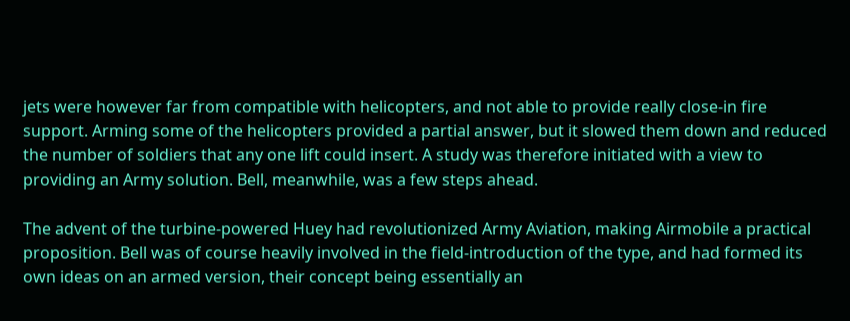jets were however far from compatible with helicopters, and not able to provide really close-in fire support. Arming some of the helicopters provided a partial answer, but it slowed them down and reduced the number of soldiers that any one lift could insert. A study was therefore initiated with a view to providing an Army solution. Bell, meanwhile, was a few steps ahead.

The advent of the turbine-powered Huey had revolutionized Army Aviation, making Airmobile a practical proposition. Bell was of course heavily involved in the field-introduction of the type, and had formed its own ideas on an armed version, their concept being essentially an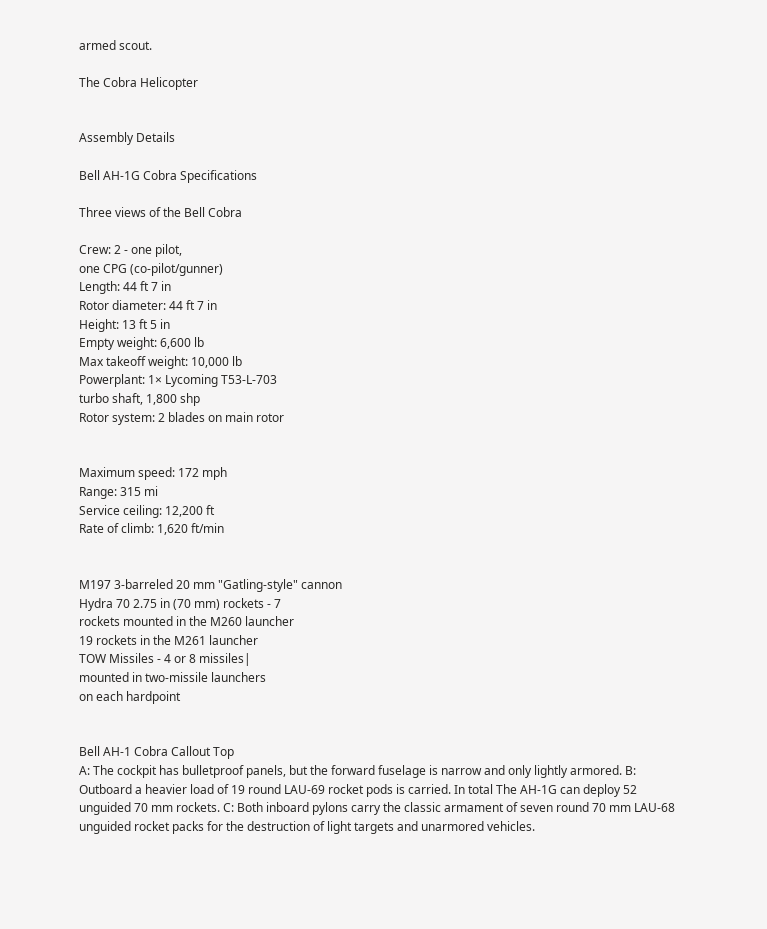armed scout.

The Cobra Helicopter


Assembly Details

Bell AH-1G Cobra Specifications

Three views of the Bell Cobra

Crew: 2 - one pilot,
one CPG (co-pilot/gunner)
Length: 44 ft 7 in
Rotor diameter: 44 ft 7 in
Height: 13 ft 5 in
Empty weight: 6,600 lb
Max takeoff weight: 10,000 lb
Powerplant: 1× Lycoming T53-L-703
turbo shaft, 1,800 shp
Rotor system: 2 blades on main rotor


Maximum speed: 172 mph
Range: 315 mi
Service ceiling: 12,200 ft
Rate of climb: 1,620 ft/min


M197 3-barreled 20 mm "Gatling-style" cannon
Hydra 70 2.75 in (70 mm) rockets - 7
rockets mounted in the M260 launcher
19 rockets in the M261 launcher
TOW Missiles - 4 or 8 missiles|
mounted in two-missile launchers
on each hardpoint


Bell AH-1 Cobra Callout Top
A: The cockpit has bulletproof panels, but the forward fuselage is narrow and only lightly armored. B: Outboard a heavier load of 19 round LAU-69 rocket pods is carried. In total The AH-1G can deploy 52 unguided 70 mm rockets. C: Both inboard pylons carry the classic armament of seven round 70 mm LAU-68 unguided rocket packs for the destruction of light targets and unarmored vehicles.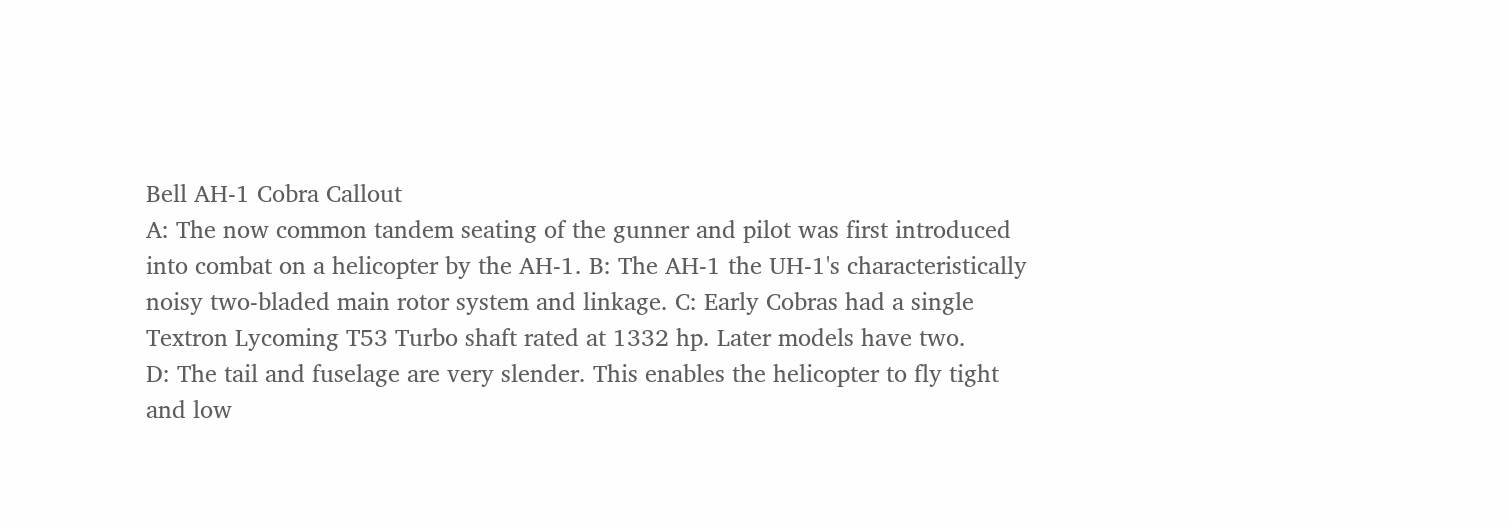Bell AH-1 Cobra Callout
A: The now common tandem seating of the gunner and pilot was first introduced into combat on a helicopter by the AH-1. B: The AH-1 the UH-1's characteristically noisy two-bladed main rotor system and linkage. C: Early Cobras had a single Textron Lycoming T53 Turbo shaft rated at 1332 hp. Later models have two.
D: The tail and fuselage are very slender. This enables the helicopter to fly tight and low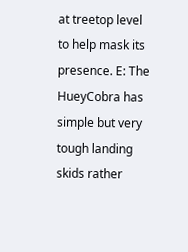at treetop level to help mask its presence. E: The HueyCobra has simple but very tough landing skids rather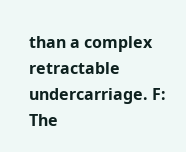than a complex retractable undercarriage. F: The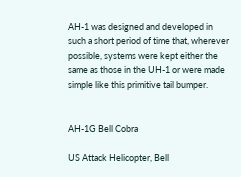AH-1 was designed and developed in such a short period of time that, wherever possible, systems were kept either the same as those in the UH-1 or were made simple like this primitive tail bumper.


AH-1G Bell Cobra

US Attack Helicopter, Bell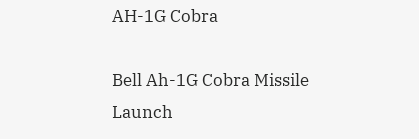AH-1G Cobra

Bell Ah-1G Cobra Missile Launch